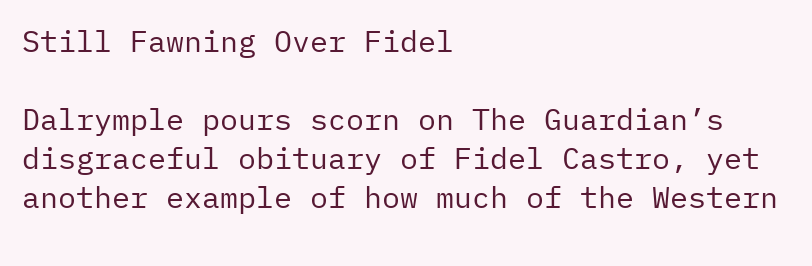Still Fawning Over Fidel

Dalrymple pours scorn on The Guardian’s disgraceful obituary of Fidel Castro, yet another example of how much of the Western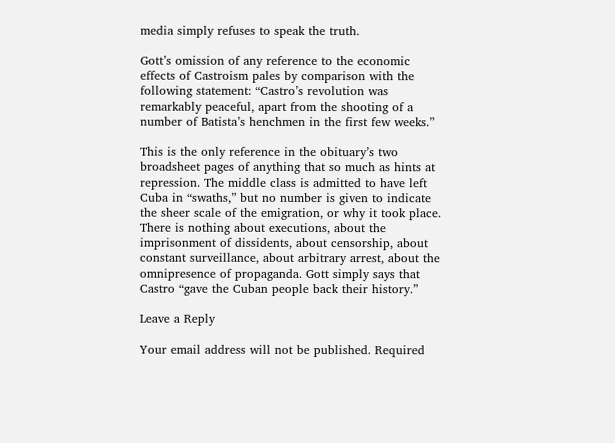media simply refuses to speak the truth.

Gott’s omission of any reference to the economic effects of Castroism pales by comparison with the following statement: “Castro’s revolution was remarkably peaceful, apart from the shooting of a number of Batista’s henchmen in the first few weeks.”

This is the only reference in the obituary’s two broadsheet pages of anything that so much as hints at repression. The middle class is admitted to have left Cuba in “swaths,” but no number is given to indicate the sheer scale of the emigration, or why it took place. There is nothing about executions, about the imprisonment of dissidents, about censorship, about constant surveillance, about arbitrary arrest, about the omnipresence of propaganda. Gott simply says that Castro “gave the Cuban people back their history.”

Leave a Reply

Your email address will not be published. Required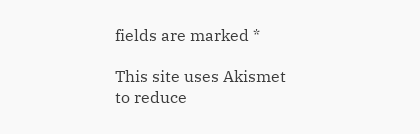fields are marked *

This site uses Akismet to reduce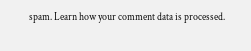spam. Learn how your comment data is processed.